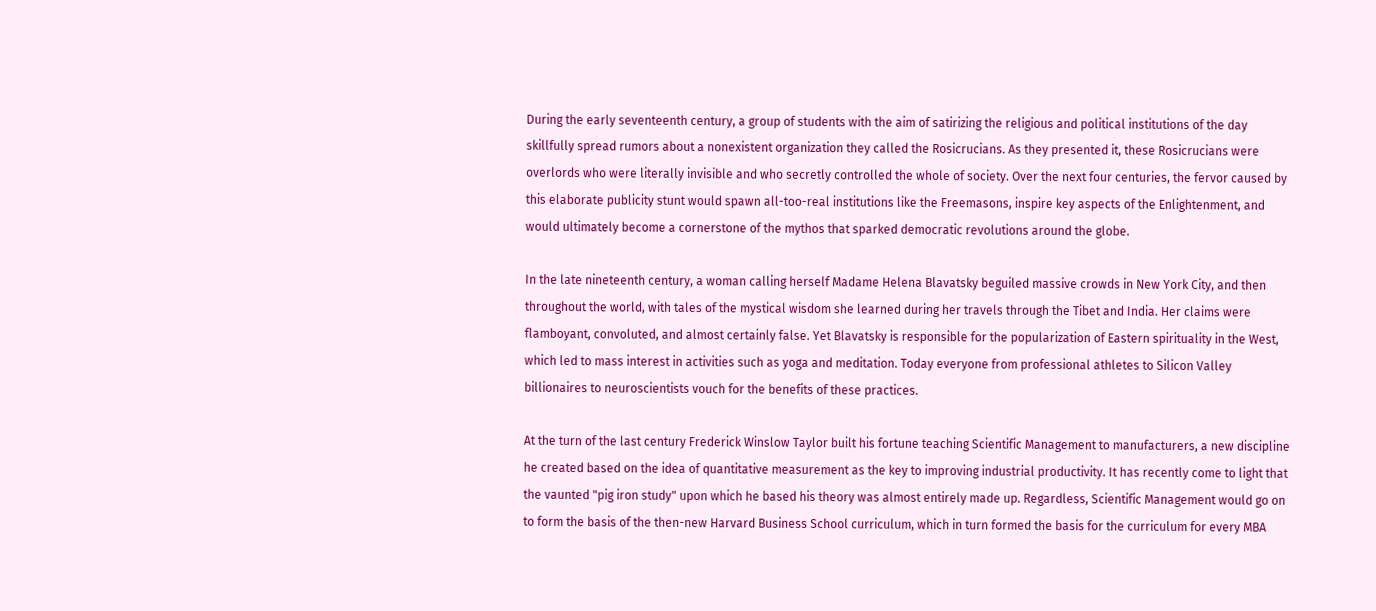During the early seventeenth century, a group of students with the aim of satirizing the religious and political institutions of the day skillfully spread rumors about a nonexistent organization they called the Rosicrucians. As they presented it, these Rosicrucians were overlords who were literally invisible and who secretly controlled the whole of society. Over the next four centuries, the fervor caused by this elaborate publicity stunt would spawn all-too-real institutions like the Freemasons, inspire key aspects of the Enlightenment, and would ultimately become a cornerstone of the mythos that sparked democratic revolutions around the globe.

In the late nineteenth century, a woman calling herself Madame Helena Blavatsky beguiled massive crowds in New York City, and then throughout the world, with tales of the mystical wisdom she learned during her travels through the Tibet and India. Her claims were flamboyant, convoluted, and almost certainly false. Yet Blavatsky is responsible for the popularization of Eastern spirituality in the West, which led to mass interest in activities such as yoga and meditation. Today everyone from professional athletes to Silicon Valley billionaires to neuroscientists vouch for the benefits of these practices.

At the turn of the last century Frederick Winslow Taylor built his fortune teaching Scientific Management to manufacturers, a new discipline he created based on the idea of quantitative measurement as the key to improving industrial productivity. It has recently come to light that the vaunted "pig iron study" upon which he based his theory was almost entirely made up. Regardless, Scientific Management would go on to form the basis of the then-new Harvard Business School curriculum, which in turn formed the basis for the curriculum for every MBA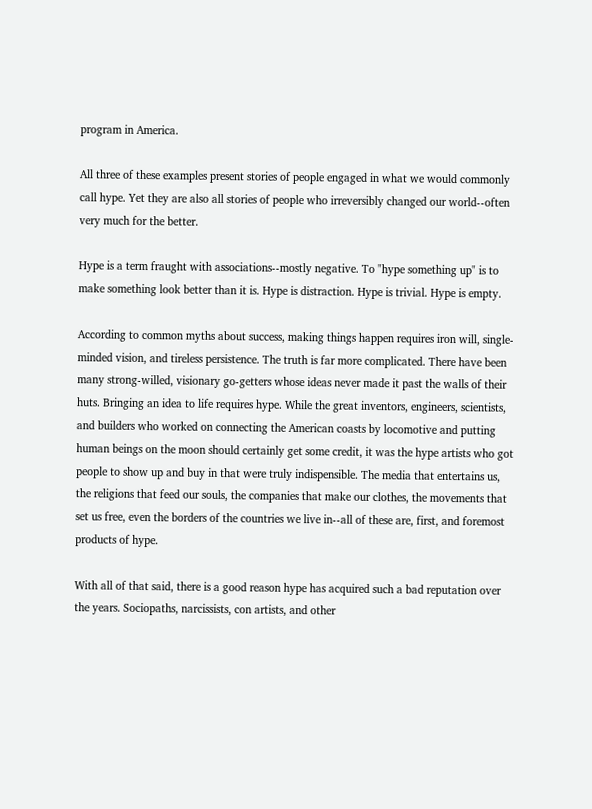program in America.

All three of these examples present stories of people engaged in what we would commonly call hype. Yet they are also all stories of people who irreversibly changed our world--often very much for the better.

Hype is a term fraught with associations--mostly negative. To "hype something up" is to make something look better than it is. Hype is distraction. Hype is trivial. Hype is empty.

According to common myths about success, making things happen requires iron will, single-minded vision, and tireless persistence. The truth is far more complicated. There have been many strong-willed, visionary go-getters whose ideas never made it past the walls of their huts. Bringing an idea to life requires hype. While the great inventors, engineers, scientists, and builders who worked on connecting the American coasts by locomotive and putting human beings on the moon should certainly get some credit, it was the hype artists who got people to show up and buy in that were truly indispensible. The media that entertains us, the religions that feed our souls, the companies that make our clothes, the movements that set us free, even the borders of the countries we live in--all of these are, first, and foremost products of hype.

With all of that said, there is a good reason hype has acquired such a bad reputation over the years. Sociopaths, narcissists, con artists, and other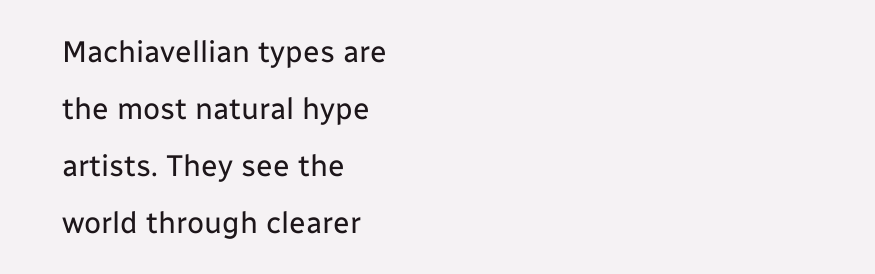Machiavellian types are the most natural hype artists. They see the world through clearer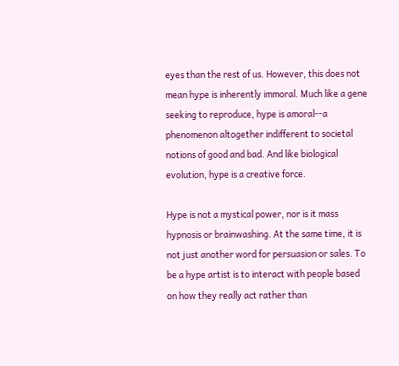eyes than the rest of us. However, this does not mean hype is inherently immoral. Much like a gene seeking to reproduce, hype is amoral--a phenomenon altogether indifferent to societal notions of good and bad. And like biological evolution, hype is a creative force.

Hype is not a mystical power, nor is it mass hypnosis or brainwashing. At the same time, it is not just another word for persuasion or sales. To be a hype artist is to interact with people based on how they really act rather than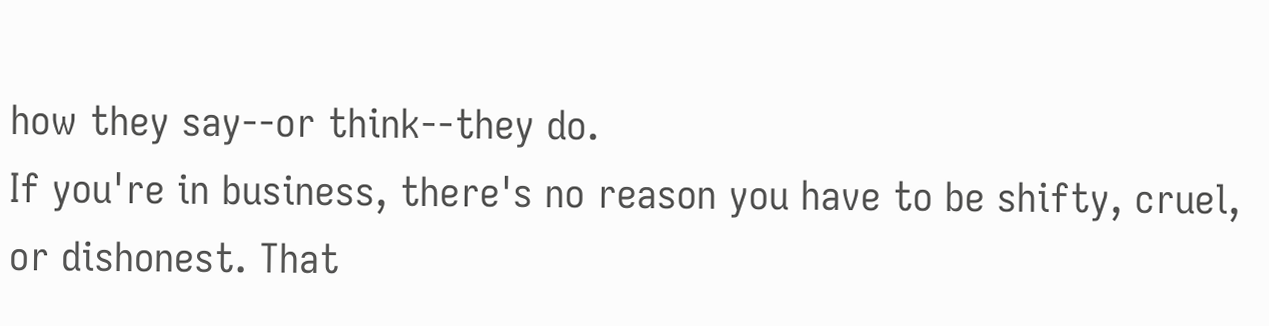how they say--or think--they do.
If you're in business, there's no reason you have to be shifty, cruel, or dishonest. That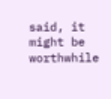said, it might be worthwhile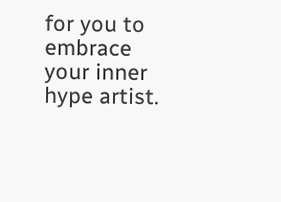for you to embrace your inner hype artist.